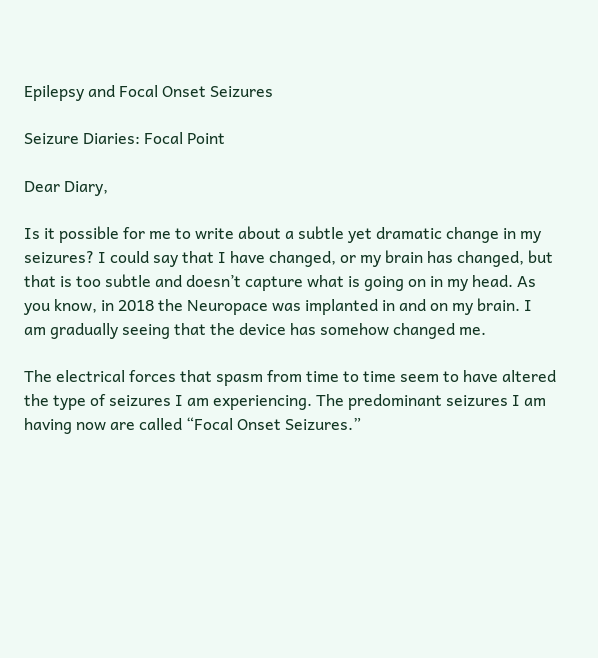Epilepsy and Focal Onset Seizures

Seizure Diaries: Focal Point

Dear Diary,

Is it possible for me to write about a subtle yet dramatic change in my seizures? I could say that I have changed, or my brain has changed, but that is too subtle and doesn’t capture what is going on in my head. As you know, in 2018 the Neuropace was implanted in and on my brain. I am gradually seeing that the device has somehow changed me.

The electrical forces that spasm from time to time seem to have altered the type of seizures I am experiencing. The predominant seizures I am having now are called “Focal Onset Seizures.”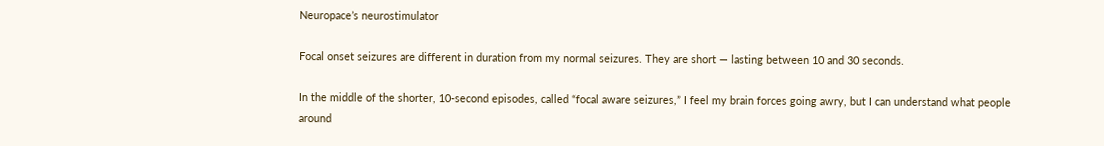Neuropace’s neurostimulator

Focal onset seizures are different in duration from my normal seizures. They are short — lasting between 10 and 30 seconds.

In the middle of the shorter, 10-second episodes, called “focal aware seizures,” I feel my brain forces going awry, but I can understand what people around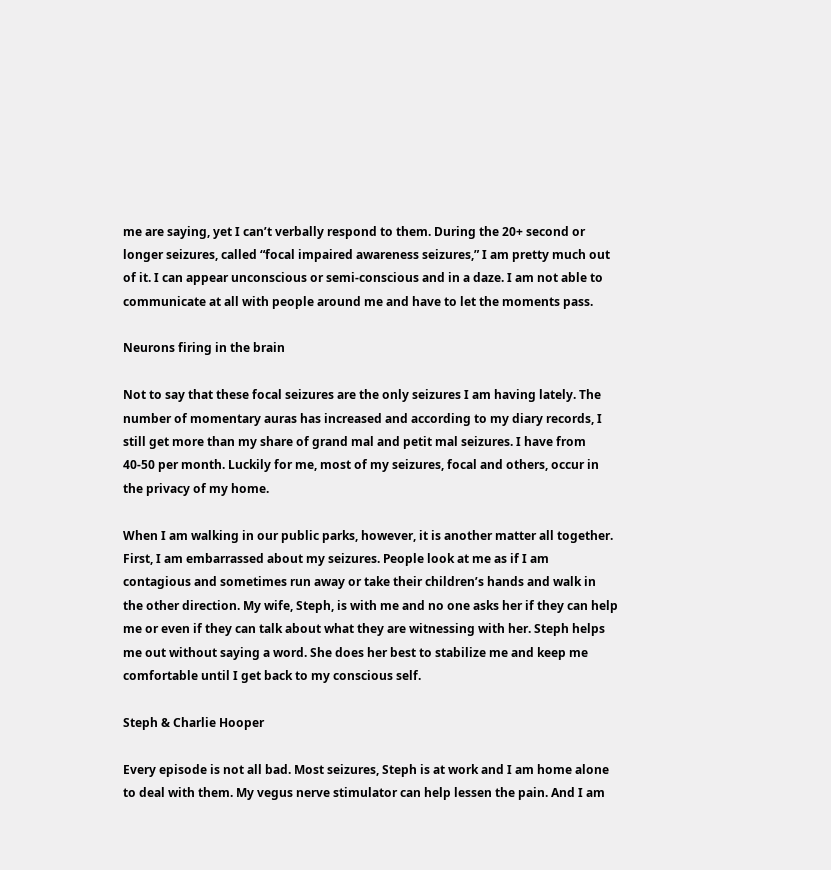me are saying, yet I can’t verbally respond to them. During the 20+ second or longer seizures, called “focal impaired awareness seizures,” I am pretty much out of it. I can appear unconscious or semi-conscious and in a daze. I am not able to communicate at all with people around me and have to let the moments pass.

Neurons firing in the brain

Not to say that these focal seizures are the only seizures I am having lately. The number of momentary auras has increased and according to my diary records, I still get more than my share of grand mal and petit mal seizures. I have from 40-50 per month. Luckily for me, most of my seizures, focal and others, occur in the privacy of my home.

When I am walking in our public parks, however, it is another matter all together. First, I am embarrassed about my seizures. People look at me as if I am contagious and sometimes run away or take their children’s hands and walk in the other direction. My wife, Steph, is with me and no one asks her if they can help me or even if they can talk about what they are witnessing with her. Steph helps me out without saying a word. She does her best to stabilize me and keep me comfortable until I get back to my conscious self.

Steph & Charlie Hooper

Every episode is not all bad. Most seizures, Steph is at work and I am home alone to deal with them. My vegus nerve stimulator can help lessen the pain. And I am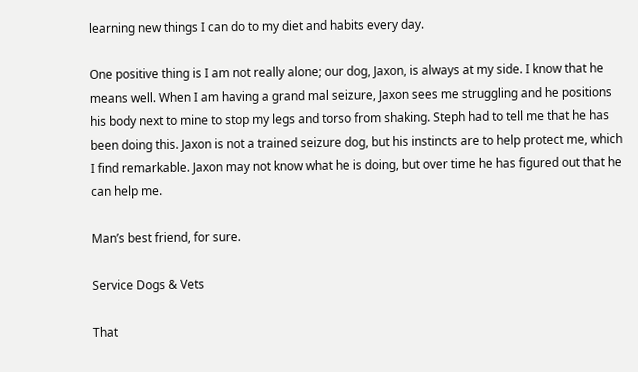learning new things I can do to my diet and habits every day.

One positive thing is I am not really alone; our dog, Jaxon, is always at my side. I know that he means well. When I am having a grand mal seizure, Jaxon sees me struggling and he positions his body next to mine to stop my legs and torso from shaking. Steph had to tell me that he has been doing this. Jaxon is not a trained seizure dog, but his instincts are to help protect me, which I find remarkable. Jaxon may not know what he is doing, but over time he has figured out that he can help me.

Man’s best friend, for sure.

Service Dogs & Vets

That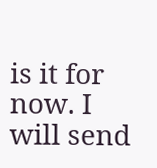is it for now. I will send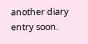another diary entry soon.